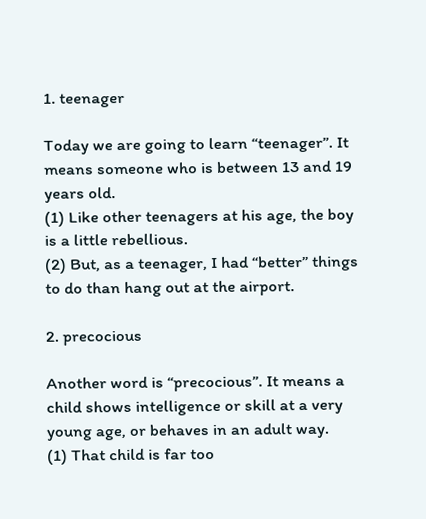1. teenager

Today we are going to learn “teenager”. It means someone who is between 13 and 19 years old.
(1) Like other teenagers at his age, the boy is a little rebellious.
(2) But, as a teenager, I had “better” things to do than hang out at the airport.

2. precocious

Another word is “precocious”. It means a child shows intelligence or skill at a very young age, or behaves in an adult way.
(1) That child is far too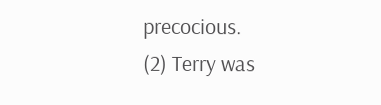precocious.
(2) Terry was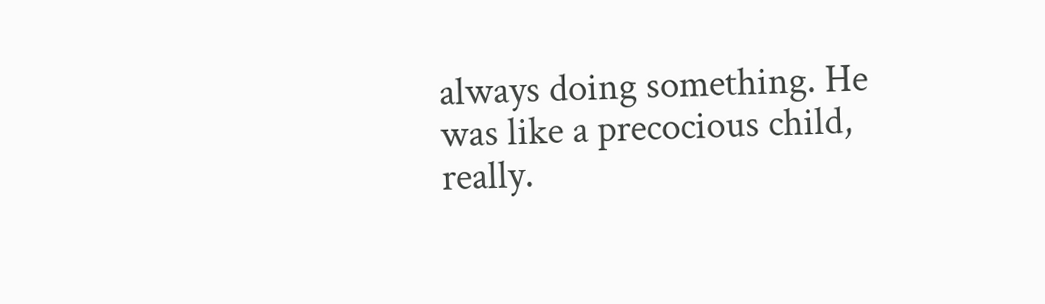always doing something. He was like a precocious child, really.